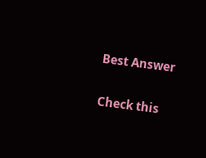Best Answer

Check this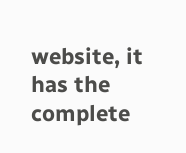website, it has the complete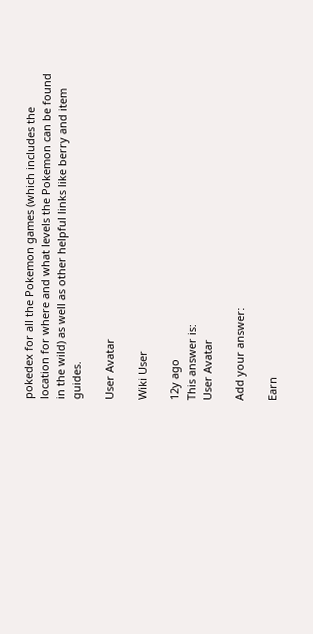pokedex for all the Pokemon games (which includes the location for where and what levels the Pokemon can be found in the wild) as well as other helpful links like berry and item guides.

User Avatar

Wiki User

12y ago
This answer is:
User Avatar

Add your answer:

Earn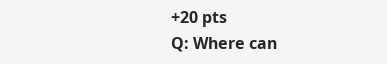+20 pts
Q: Where can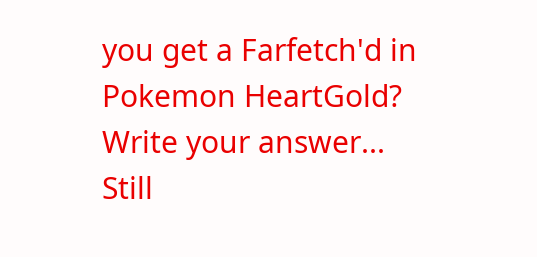you get a Farfetch'd in Pokemon HeartGold?
Write your answer...
Still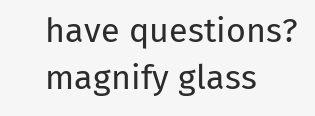have questions?
magnify glass